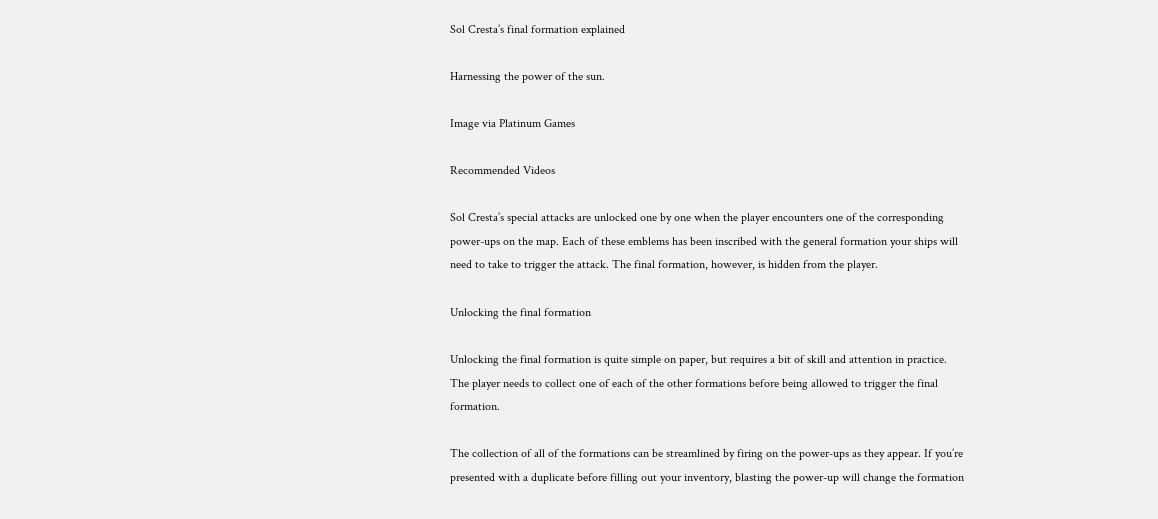Sol Cresta’s final formation explained

Harnessing the power of the sun.

Image via Platinum Games

Recommended Videos

Sol Cresta’s special attacks are unlocked one by one when the player encounters one of the corresponding power-ups on the map. Each of these emblems has been inscribed with the general formation your ships will need to take to trigger the attack. The final formation, however, is hidden from the player.

Unlocking the final formation

Unlocking the final formation is quite simple on paper, but requires a bit of skill and attention in practice. The player needs to collect one of each of the other formations before being allowed to trigger the final formation.

The collection of all of the formations can be streamlined by firing on the power-ups as they appear. If you’re presented with a duplicate before filling out your inventory, blasting the power-up will change the formation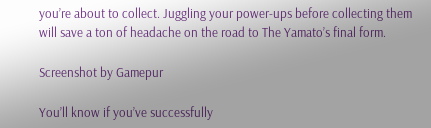you’re about to collect. Juggling your power-ups before collecting them will save a ton of headache on the road to The Yamato’s final form.

Screenshot by Gamepur

You’ll know if you’ve successfully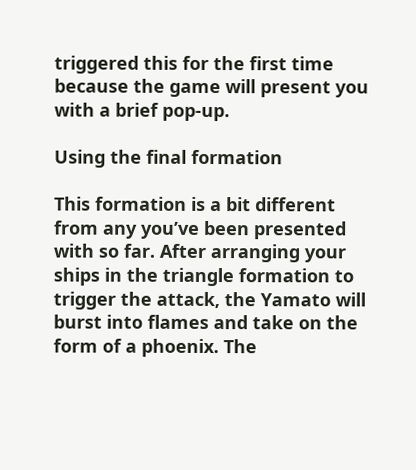triggered this for the first time because the game will present you with a brief pop-up.

Using the final formation

This formation is a bit different from any you’ve been presented with so far. After arranging your ships in the triangle formation to trigger the attack, the Yamato will burst into flames and take on the form of a phoenix. The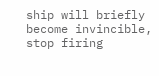ship will briefly become invincible, stop firing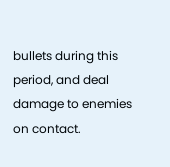bullets during this period, and deal damage to enemies on contact.